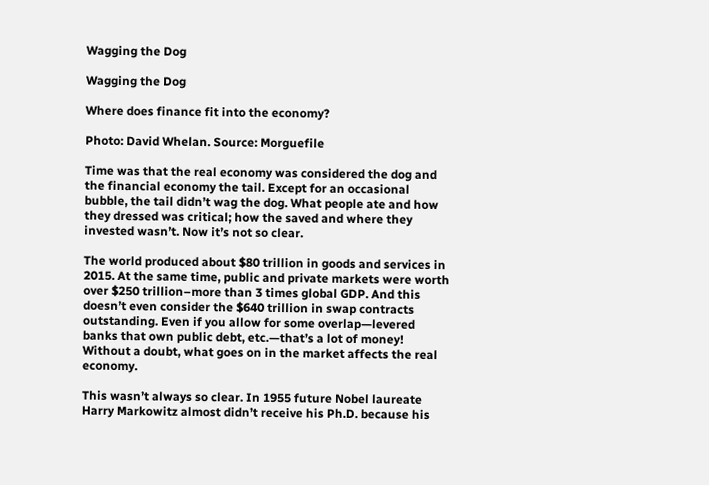Wagging the Dog

Wagging the Dog

Where does finance fit into the economy?

Photo: David Whelan. Source: Morguefile

Time was that the real economy was considered the dog and the financial economy the tail. Except for an occasional bubble, the tail didn’t wag the dog. What people ate and how they dressed was critical; how the saved and where they invested wasn’t. Now it’s not so clear.

The world produced about $80 trillion in goods and services in 2015. At the same time, public and private markets were worth over $250 trillion–more than 3 times global GDP. And this doesn’t even consider the $640 trillion in swap contracts outstanding. Even if you allow for some overlap—levered banks that own public debt, etc.—that’s a lot of money! Without a doubt, what goes on in the market affects the real economy.

This wasn’t always so clear. In 1955 future Nobel laureate Harry Markowitz almost didn’t receive his Ph.D. because his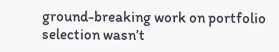ground-breaking work on portfolio selection wasn’t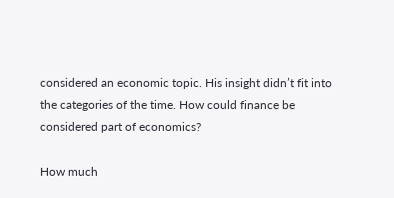considered an economic topic. His insight didn’t fit into the categories of the time. How could finance be considered part of economics?

How much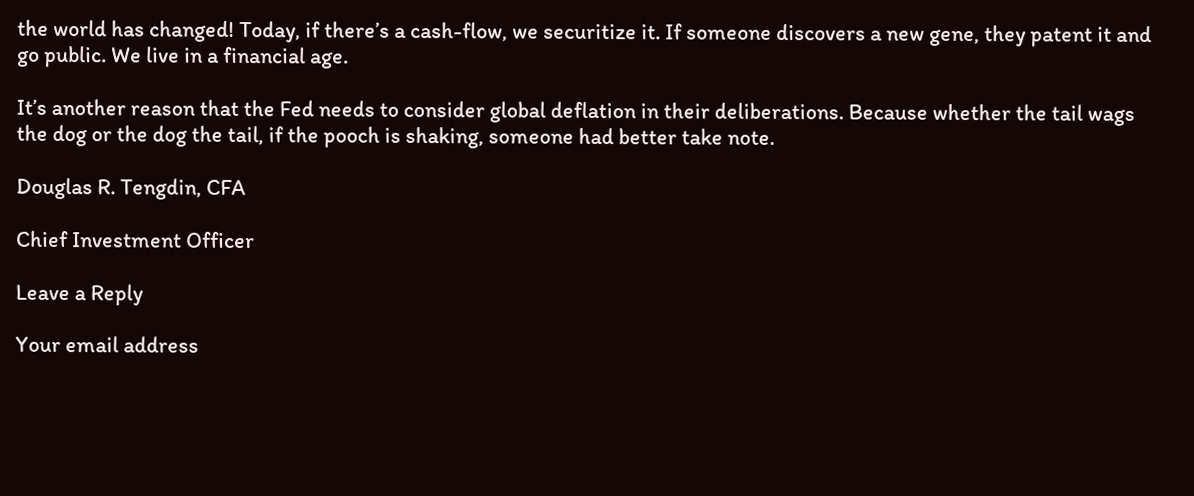the world has changed! Today, if there’s a cash-flow, we securitize it. If someone discovers a new gene, they patent it and go public. We live in a financial age.

It’s another reason that the Fed needs to consider global deflation in their deliberations. Because whether the tail wags the dog or the dog the tail, if the pooch is shaking, someone had better take note.

Douglas R. Tengdin, CFA

Chief Investment Officer

Leave a Reply

Your email address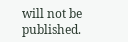will not be published.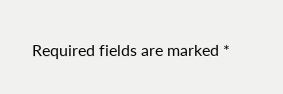Required fields are marked *